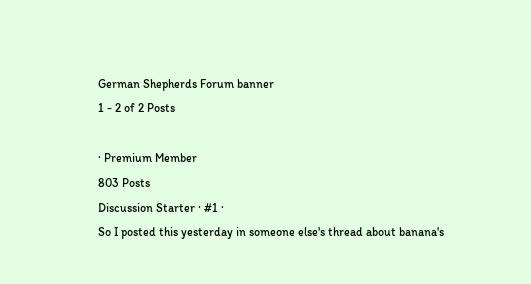German Shepherds Forum banner
1 - 2 of 2 Posts

· Premium Member
803 Posts
Discussion Starter · #1 ·
So I posted this yesterday in someone else's thread about banana's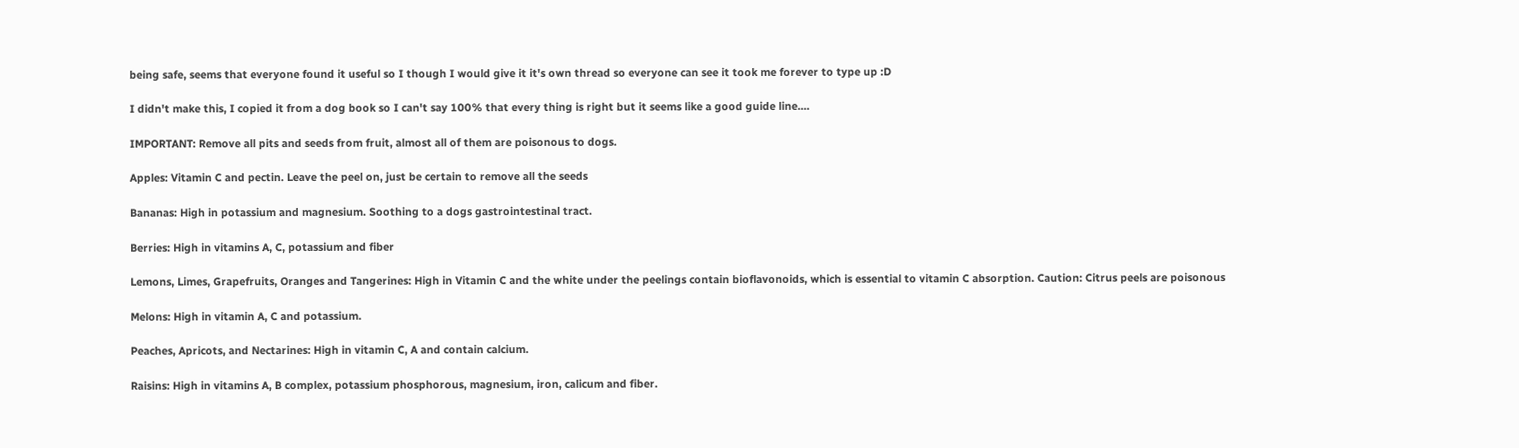being safe, seems that everyone found it useful so I though I would give it it's own thread so everyone can see it took me forever to type up :D

I didn't make this, I copied it from a dog book so I can't say 100% that every thing is right but it seems like a good guide line....

IMPORTANT: Remove all pits and seeds from fruit, almost all of them are poisonous to dogs.

Apples: Vitamin C and pectin. Leave the peel on, just be certain to remove all the seeds

Bananas: High in potassium and magnesium. Soothing to a dogs gastrointestinal tract.

Berries: High in vitamins A, C, potassium and fiber

Lemons, Limes, Grapefruits, Oranges and Tangerines: High in Vitamin C and the white under the peelings contain bioflavonoids, which is essential to vitamin C absorption. Caution: Citrus peels are poisonous

Melons: High in vitamin A, C and potassium.

Peaches, Apricots, and Nectarines: High in vitamin C, A and contain calcium.

Raisins: High in vitamins A, B complex, potassium phosphorous, magnesium, iron, calicum and fiber.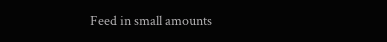Feed in small amounts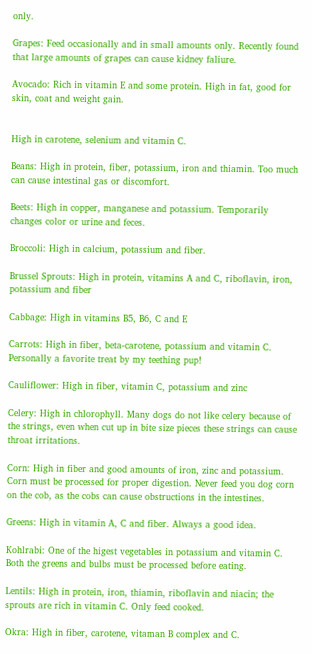only.

Grapes: Feed occasionally and in small amounts only. Recently found that large amounts of grapes can cause kidney faliure.

Avocado: Rich in vitamin E and some protein. High in fat, good for skin, coat and weight gain.


High in carotene, selenium and vitamin C.

Beans: High in protein, fiber, potassium, iron and thiamin. Too much can cause intestinal gas or discomfort.

Beets: High in copper, manganese and potassium. Temporarily changes color or urine and feces.

Broccoli: High in calcium, potassium and fiber.

Brussel Sprouts: High in protein, vitamins A and C, riboflavin, iron, potassium and fiber

Cabbage: High in vitamins B5, B6, C and E

Carrots: High in fiber, beta-carotene, potassium and vitamin C. Personally a favorite treat by my teething pup!

Cauliflower: High in fiber, vitamin C, potassium and zinc

Celery: High in chlorophyll. Many dogs do not like celery because of the strings, even when cut up in bite size pieces these strings can cause throat irritations.

Corn: High in fiber and good amounts of iron, zinc and potassium. Corn must be processed for proper digestion. Never feed you dog corn on the cob, as the cobs can cause obstructions in the intestines.

Greens: High in vitamin A, C and fiber. Always a good idea.

Kohlrabi: One of the higest vegetables in potassium and vitamin C. Both the greens and bulbs must be processed before eating.

Lentils: High in protein, iron, thiamin, riboflavin and niacin; the sprouts are rich in vitamin C. Only feed cooked.

Okra: High in fiber, carotene, vitaman B complex and C.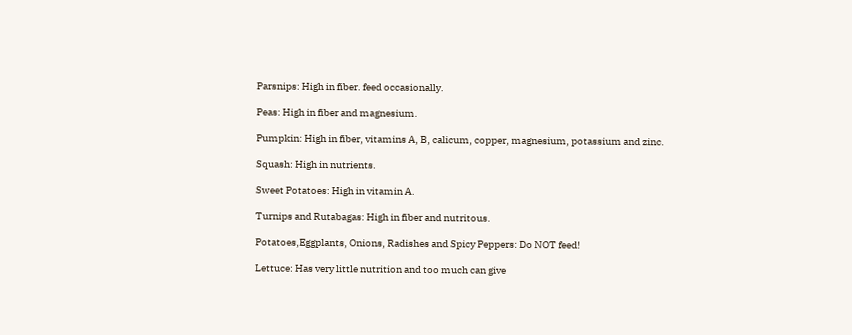Parsnips: High in fiber. feed occasionally.

Peas: High in fiber and magnesium.

Pumpkin: High in fiber, vitamins A, B, calicum, copper, magnesium, potassium and zinc.

Squash: High in nutrients.

Sweet Potatoes: High in vitamin A.

Turnips and Rutabagas: High in fiber and nutritous.

Potatoes,Eggplants, Onions, Radishes and Spicy Peppers: Do NOT feed!

Lettuce: Has very little nutrition and too much can give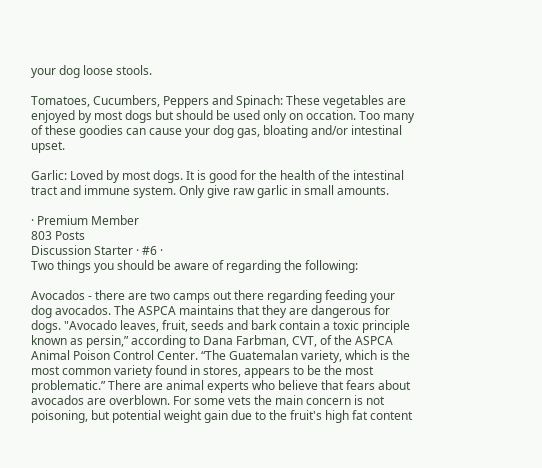your dog loose stools.

Tomatoes, Cucumbers, Peppers and Spinach: These vegetables are enjoyed by most dogs but should be used only on occation. Too many of these goodies can cause your dog gas, bloating and/or intestinal upset.

Garlic: Loved by most dogs. It is good for the health of the intestinal tract and immune system. Only give raw garlic in small amounts.

· Premium Member
803 Posts
Discussion Starter · #6 ·
Two things you should be aware of regarding the following:

Avocados - there are two camps out there regarding feeding your dog avocados. The ASPCA maintains that they are dangerous for dogs. "Avocado leaves, fruit, seeds and bark contain a toxic principle known as persin,” according to Dana Farbman, CVT, of the ASPCA Animal Poison Control Center. “The Guatemalan variety, which is the most common variety found in stores, appears to be the most problematic.” There are animal experts who believe that fears about avocados are overblown. For some vets the main concern is not poisoning, but potential weight gain due to the fruit's high fat content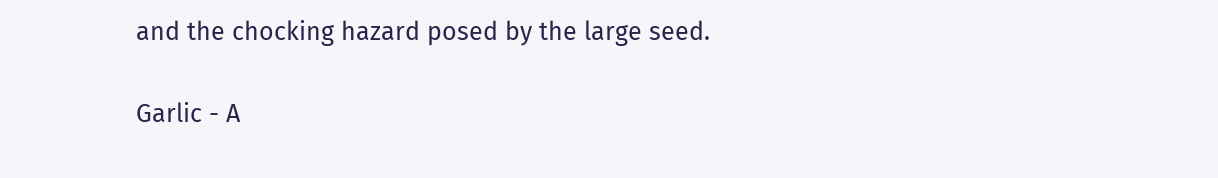and the chocking hazard posed by the large seed.

Garlic - A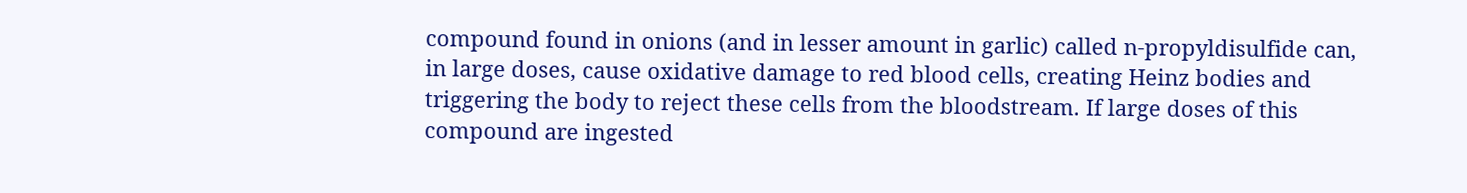compound found in onions (and in lesser amount in garlic) called n-propyldisulfide can, in large doses, cause oxidative damage to red blood cells, creating Heinz bodies and triggering the body to reject these cells from the bloodstream. If large doses of this compound are ingested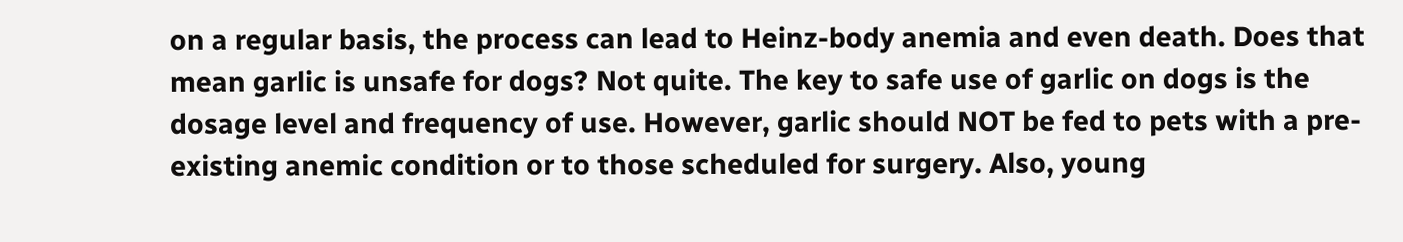on a regular basis, the process can lead to Heinz-body anemia and even death. Does that mean garlic is unsafe for dogs? Not quite. The key to safe use of garlic on dogs is the dosage level and frequency of use. However, garlic should NOT be fed to pets with a pre-existing anemic condition or to those scheduled for surgery. Also, young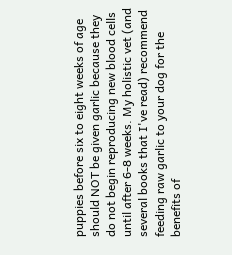puppies before six to eight weeks of age should NOT be given garlic because they do not begin reproducing new blood cells until after 6-8 weeks. My holistic vet (and several books that I've read) recommend feeding raw garlic to your dog for the benefits of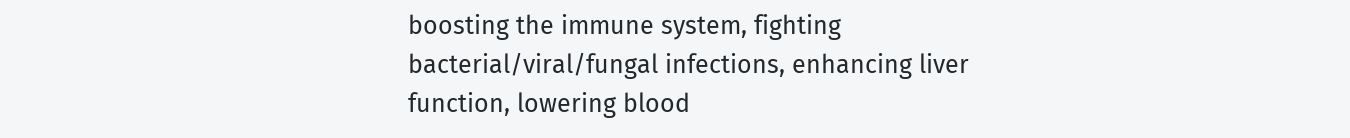boosting the immune system, fighting bacterial/viral/fungal infections, enhancing liver function, lowering blood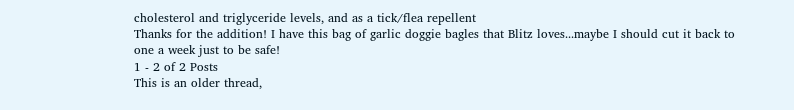cholesterol and triglyceride levels, and as a tick/flea repellent
Thanks for the addition! I have this bag of garlic doggie bagles that Blitz loves...maybe I should cut it back to one a week just to be safe!
1 - 2 of 2 Posts
This is an older thread,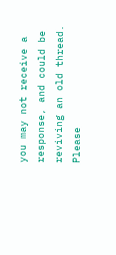you may not receive a response, and could be reviving an old thread. Please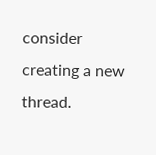consider creating a new thread.